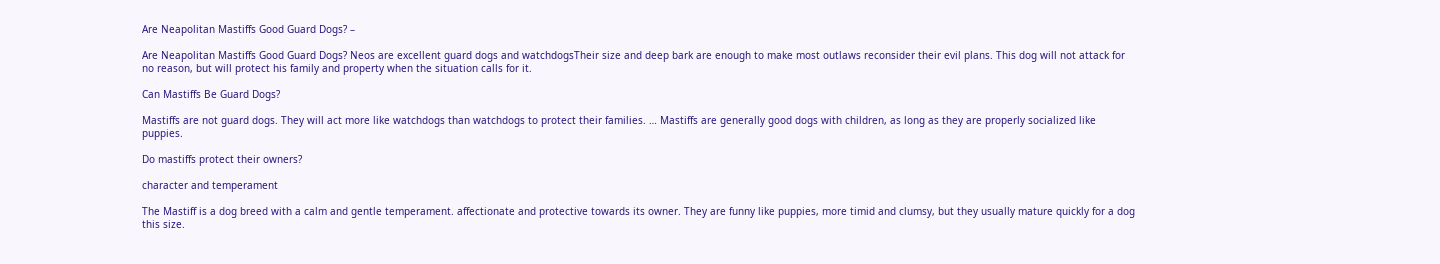Are Neapolitan Mastiffs Good Guard Dogs? –

Are Neapolitan Mastiffs Good Guard Dogs? Neos are excellent guard dogs and watchdogsTheir size and deep bark are enough to make most outlaws reconsider their evil plans. This dog will not attack for no reason, but will protect his family and property when the situation calls for it.

Can Mastiffs Be Guard Dogs?

Mastiffs are not guard dogs. They will act more like watchdogs than watchdogs to protect their families. … Mastiffs are generally good dogs with children, as long as they are properly socialized like puppies.

Do mastiffs protect their owners?

character and temperament

The Mastiff is a dog breed with a calm and gentle temperament. affectionate and protective towards its owner. They are funny like puppies, more timid and clumsy, but they usually mature quickly for a dog this size.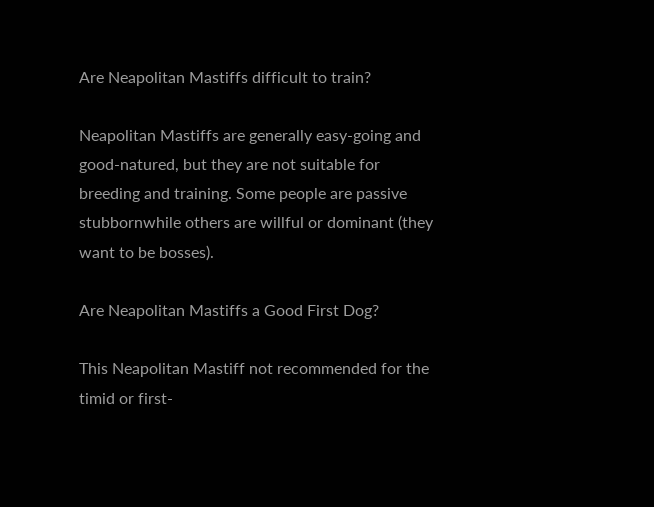Are Neapolitan Mastiffs difficult to train?

Neapolitan Mastiffs are generally easy-going and good-natured, but they are not suitable for breeding and training. Some people are passive stubbornwhile others are willful or dominant (they want to be bosses).

Are Neapolitan Mastiffs a Good First Dog?

This Neapolitan Mastiff not recommended for the timid or first-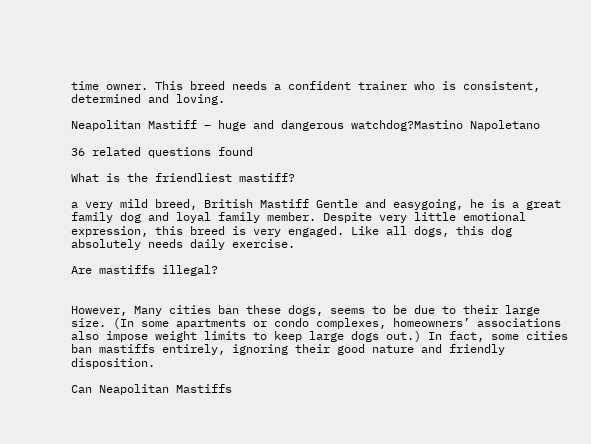time owner. This breed needs a confident trainer who is consistent, determined and loving.

Neapolitan Mastiff – huge and dangerous watchdog?Mastino Napoletano

36 related questions found

What is the friendliest mastiff?

a very mild breed, British Mastiff Gentle and easygoing, he is a great family dog and loyal family member. Despite very little emotional expression, this breed is very engaged. Like all dogs, this dog absolutely needs daily exercise.

Are mastiffs illegal?


However, Many cities ban these dogs, seems to be due to their large size. (In some apartments or condo complexes, homeowners’ associations also impose weight limits to keep large dogs out.) In fact, some cities ban mastiffs entirely, ignoring their good nature and friendly disposition.

Can Neapolitan Mastiffs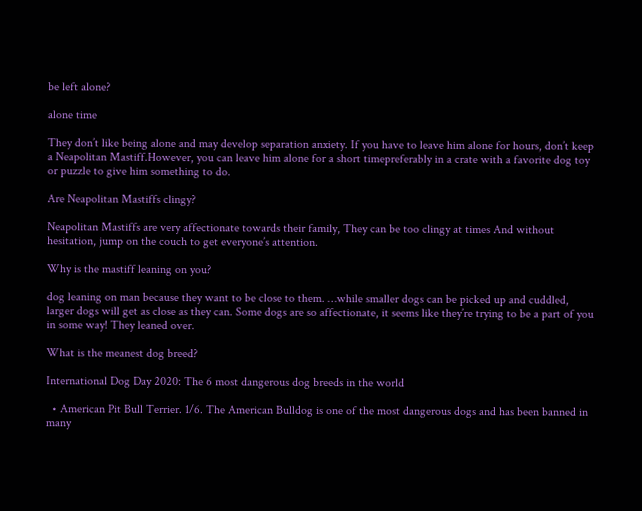be left alone?

alone time

They don’t like being alone and may develop separation anxiety. If you have to leave him alone for hours, don’t keep a Neapolitan Mastiff.However, you can leave him alone for a short timepreferably in a crate with a favorite dog toy or puzzle to give him something to do.

Are Neapolitan Mastiffs clingy?

Neapolitan Mastiffs are very affectionate towards their family, They can be too clingy at times And without hesitation, jump on the couch to get everyone’s attention.

Why is the mastiff leaning on you?

dog leaning on man because they want to be close to them. …while smaller dogs can be picked up and cuddled, larger dogs will get as close as they can. Some dogs are so affectionate, it seems like they’re trying to be a part of you in some way! They leaned over.

What is the meanest dog breed?

International Dog Day 2020: The 6 most dangerous dog breeds in the world

  • American Pit Bull Terrier. 1/6. The American Bulldog is one of the most dangerous dogs and has been banned in many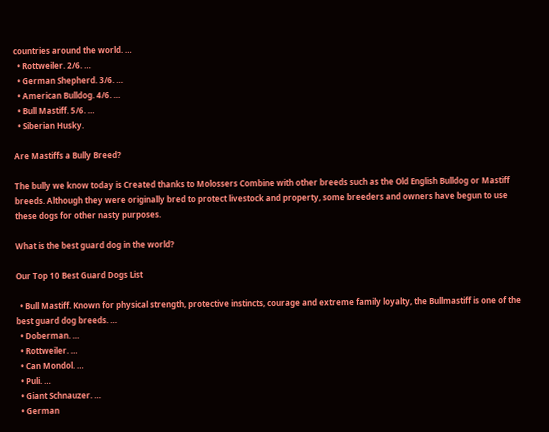countries around the world. …
  • Rottweiler. 2/6. …
  • German Shepherd. 3/6. …
  • American Bulldog. 4/6. …
  • Bull Mastiff. 5/6. …
  • Siberian Husky.

Are Mastiffs a Bully Breed?

The bully we know today is Created thanks to Molossers Combine with other breeds such as the Old English Bulldog or Mastiff breeds. Although they were originally bred to protect livestock and property, some breeders and owners have begun to use these dogs for other nasty purposes.

What is the best guard dog in the world?

Our Top 10 Best Guard Dogs List

  • Bull Mastiff. Known for physical strength, protective instincts, courage and extreme family loyalty, the Bullmastiff is one of the best guard dog breeds. …
  • Doberman. …
  • Rottweiler. …
  • Can Mondol. …
  • Puli. …
  • Giant Schnauzer. …
  • German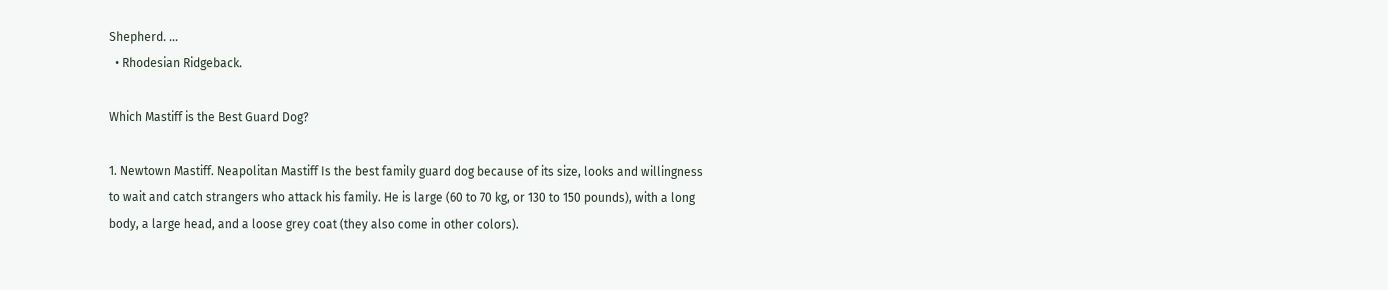Shepherd. …
  • Rhodesian Ridgeback.

Which Mastiff is the Best Guard Dog?

1. Newtown Mastiff. Neapolitan Mastiff Is the best family guard dog because of its size, looks and willingness to wait and catch strangers who attack his family. He is large (60 to 70 kg, or 130 to 150 pounds), with a long body, a large head, and a loose grey coat (they also come in other colors).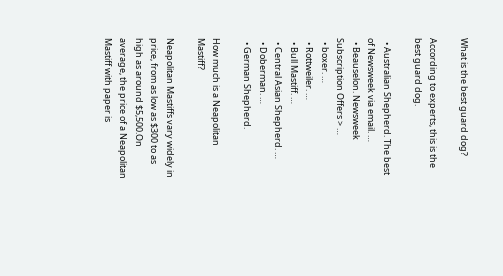What is the best guard dog?

According to experts, this is the best guard dog.

  • Australian Shepherd. The best of Newsweek via email. …
  • Beauselon. Newsweek Subscription Offers > …
  • boxer. …
  • Rottweiler. …
  • Bull Mastiff. …
  • Central Asian Shepherd. …
  • Doberman. …
  • German Shepherd.

How much is a Neapolitan Mastiff?

Neapolitan Mastiffs vary widely in price, from as low as $300 to as high as around $5,500.On average, the price of a Neapolitan Mastiff with paper is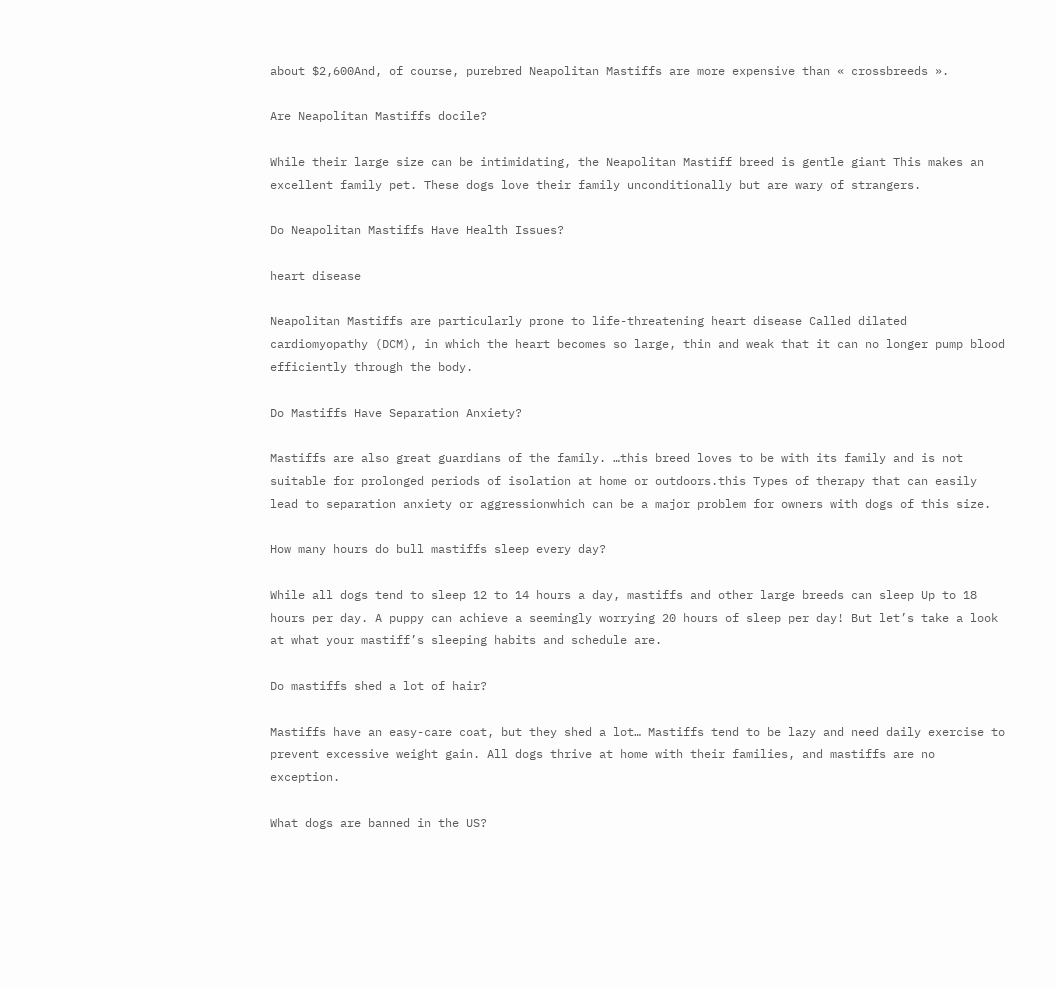about $2,600And, of course, purebred Neapolitan Mastiffs are more expensive than « crossbreeds ».

Are Neapolitan Mastiffs docile?

While their large size can be intimidating, the Neapolitan Mastiff breed is gentle giant This makes an excellent family pet. These dogs love their family unconditionally but are wary of strangers.

Do Neapolitan Mastiffs Have Health Issues?

heart disease

Neapolitan Mastiffs are particularly prone to life-threatening heart disease Called dilated cardiomyopathy (DCM), in which the heart becomes so large, thin and weak that it can no longer pump blood efficiently through the body.

Do Mastiffs Have Separation Anxiety?

Mastiffs are also great guardians of the family. …this breed loves to be with its family and is not suitable for prolonged periods of isolation at home or outdoors.this Types of therapy that can easily lead to separation anxiety or aggressionwhich can be a major problem for owners with dogs of this size.

How many hours do bull mastiffs sleep every day?

While all dogs tend to sleep 12 to 14 hours a day, mastiffs and other large breeds can sleep Up to 18 hours per day. A puppy can achieve a seemingly worrying 20 hours of sleep per day! But let’s take a look at what your mastiff’s sleeping habits and schedule are.

Do mastiffs shed a lot of hair?

Mastiffs have an easy-care coat, but they shed a lot… Mastiffs tend to be lazy and need daily exercise to prevent excessive weight gain. All dogs thrive at home with their families, and mastiffs are no exception.

What dogs are banned in the US?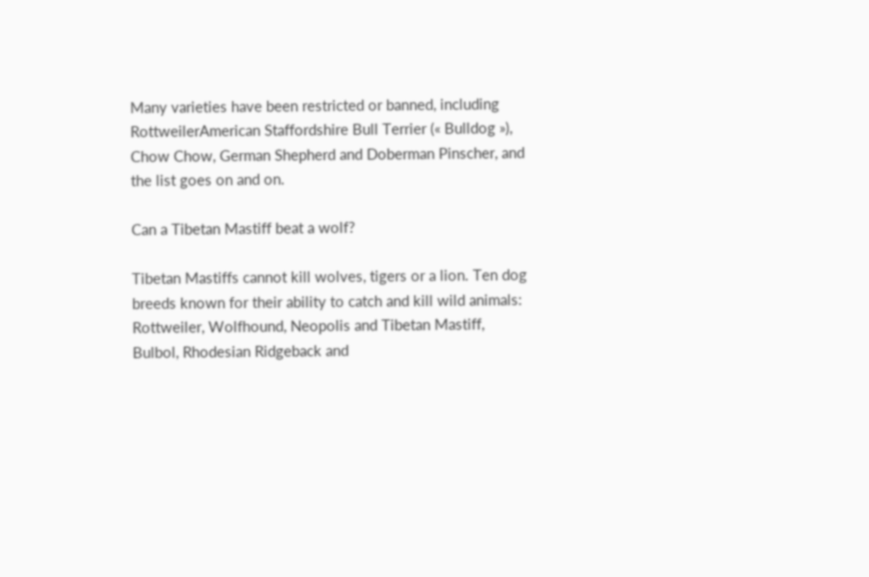Many varieties have been restricted or banned, including RottweilerAmerican Staffordshire Bull Terrier (« Bulldog »), Chow Chow, German Shepherd and Doberman Pinscher, and the list goes on and on.

Can a Tibetan Mastiff beat a wolf?

Tibetan Mastiffs cannot kill wolves, tigers or a lion. Ten dog breeds known for their ability to catch and kill wild animals: Rottweiler, Wolfhound, Neopolis and Tibetan Mastiff, Bulbol, Rhodesian Ridgeback and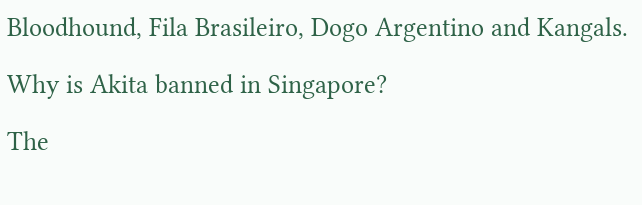Bloodhound, Fila Brasileiro, Dogo Argentino and Kangals.

Why is Akita banned in Singapore?

The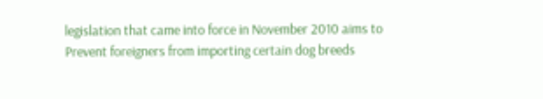legislation that came into force in November 2010 aims to Prevent foreigners from importing certain dog breeds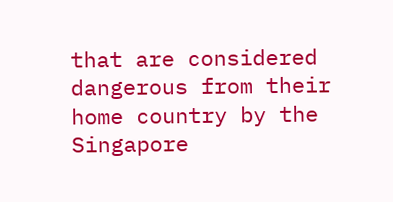that are considered dangerous from their home country by the Singapore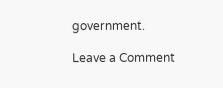government.

Leave a Comment